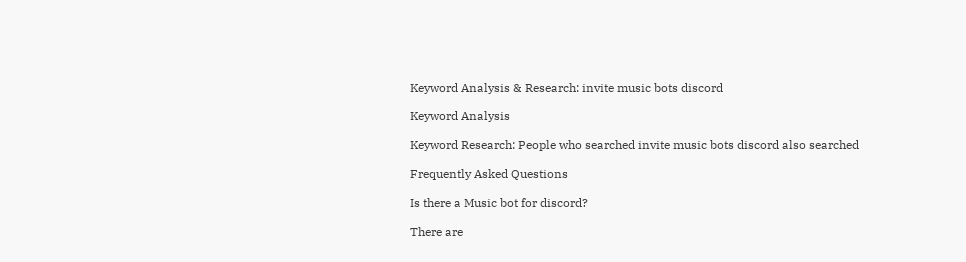Keyword Analysis & Research: invite music bots discord

Keyword Analysis

Keyword Research: People who searched invite music bots discord also searched

Frequently Asked Questions

Is there a Music bot for discord?

There are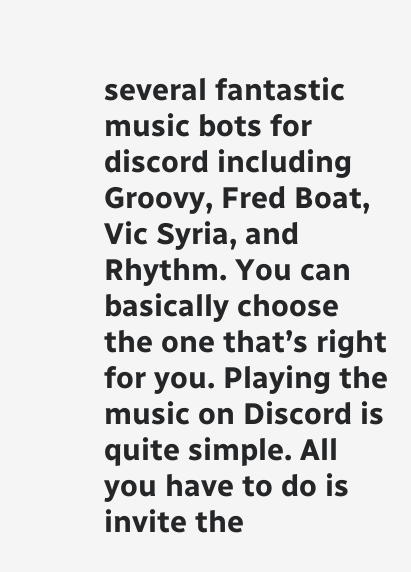several fantastic music bots for discord including Groovy, Fred Boat, Vic Syria, and Rhythm. You can basically choose the one that’s right for you. Playing the music on Discord is quite simple. All you have to do is invite the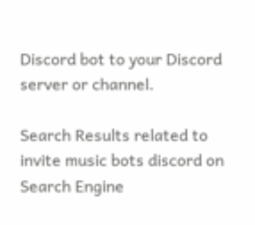Discord bot to your Discord server or channel.

Search Results related to invite music bots discord on Search Engine